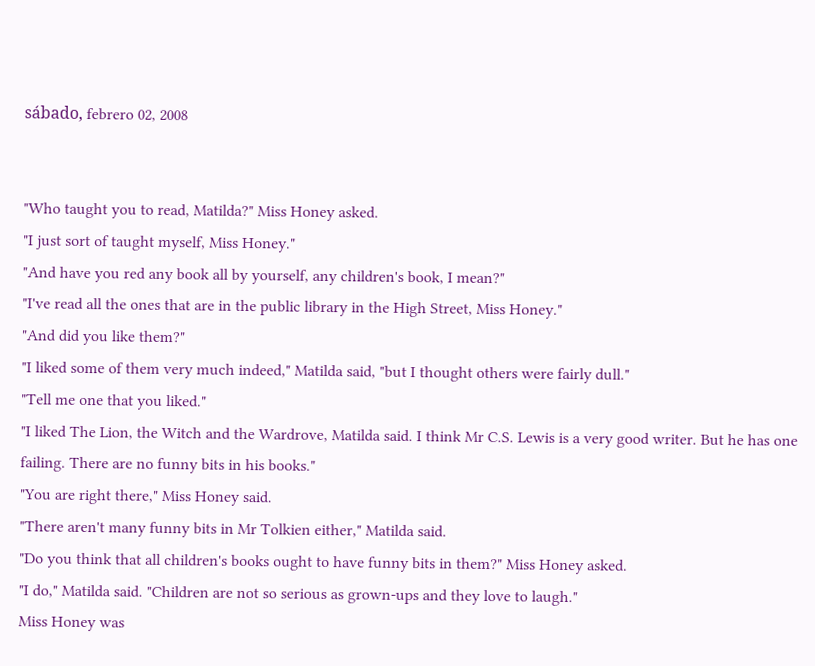sábado, febrero 02, 2008


"Who taught you to read, Matilda?" Miss Honey asked.
"I just sort of taught myself, Miss Honey."
"And have you red any book all by yourself, any children's book, I mean?"
"I've read all the ones that are in the public library in the High Street, Miss Honey."
"And did you like them?"
"I liked some of them very much indeed," Matilda said, "but I thought others were fairly dull."
"Tell me one that you liked."
"I liked The Lion, the Witch and the Wardrove, Matilda said. I think Mr C.S. Lewis is a very good writer. But he has one failing. There are no funny bits in his books."
"You are right there," Miss Honey said.
"There aren't many funny bits in Mr Tolkien either," Matilda said.
"Do you think that all children's books ought to have funny bits in them?" Miss Honey asked.
"I do," Matilda said. "Children are not so serious as grown-ups and they love to laugh."
Miss Honey was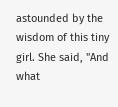astounded by the wisdom of this tiny girl. She said, "And what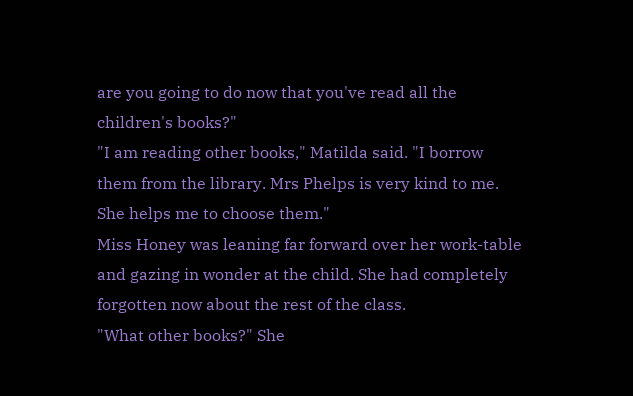are you going to do now that you've read all the children's books?"
"I am reading other books," Matilda said. "I borrow them from the library. Mrs Phelps is very kind to me. She helps me to choose them."
Miss Honey was leaning far forward over her work-table and gazing in wonder at the child. She had completely forgotten now about the rest of the class.
"What other books?" She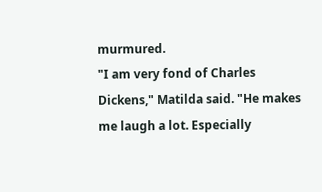murmured.
"I am very fond of Charles Dickens," Matilda said. "He makes me laugh a lot. Especially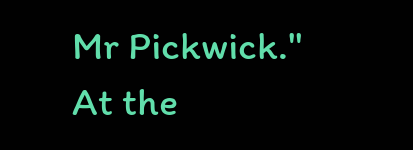Mr Pickwick."
At the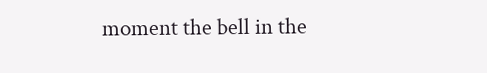moment the bell in the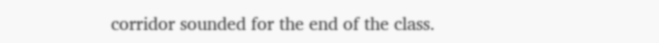corridor sounded for the end of the class.